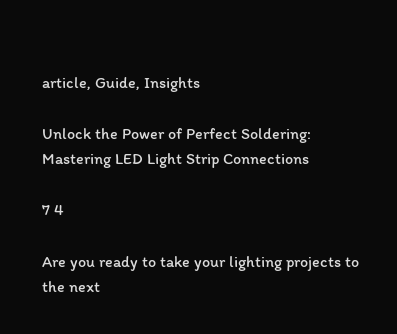article, Guide, Insights

Unlock the Power of Perfect Soldering: Mastering LED Light Strip Connections

7 4

Are you ready to take your lighting projects to the next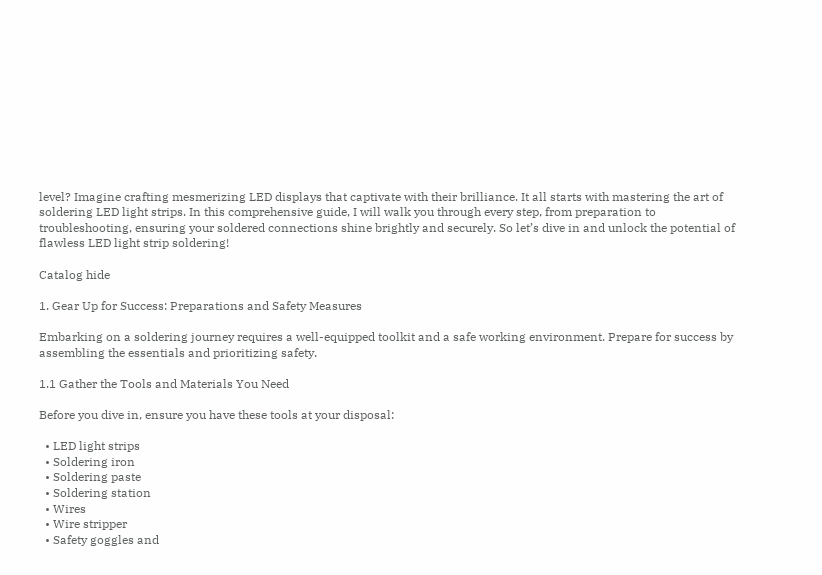level? Imagine crafting mesmerizing LED displays that captivate with their brilliance. It all starts with mastering the art of soldering LED light strips. In this comprehensive guide, I will walk you through every step, from preparation to troubleshooting, ensuring your soldered connections shine brightly and securely. So let’s dive in and unlock the potential of flawless LED light strip soldering!

Catalog hide

1. Gear Up for Success: Preparations and Safety Measures

Embarking on a soldering journey requires a well-equipped toolkit and a safe working environment. Prepare for success by assembling the essentials and prioritizing safety.

1.1 Gather the Tools and Materials You Need

Before you dive in, ensure you have these tools at your disposal:

  • LED light strips
  • Soldering iron
  • Soldering paste
  • Soldering station
  • Wires
  • Wire stripper
  • Safety goggles and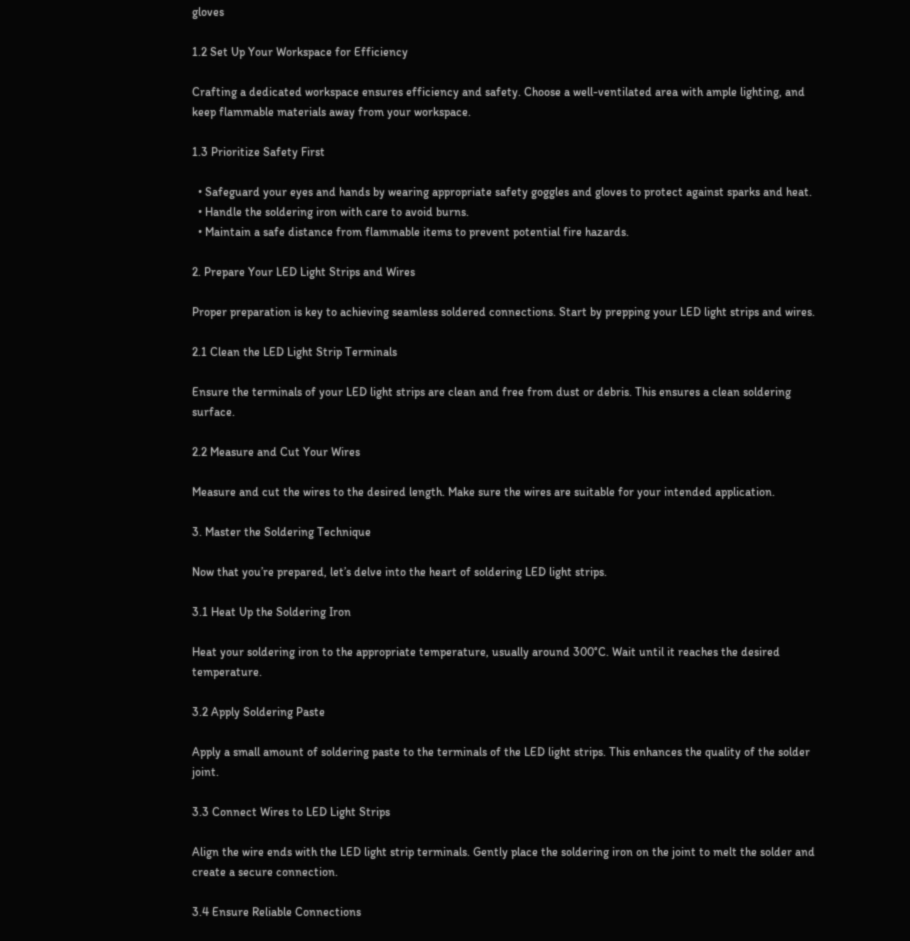gloves

1.2 Set Up Your Workspace for Efficiency

Crafting a dedicated workspace ensures efficiency and safety. Choose a well-ventilated area with ample lighting, and keep flammable materials away from your workspace.

1.3 Prioritize Safety First

  • Safeguard your eyes and hands by wearing appropriate safety goggles and gloves to protect against sparks and heat.
  • Handle the soldering iron with care to avoid burns.
  • Maintain a safe distance from flammable items to prevent potential fire hazards.

2. Prepare Your LED Light Strips and Wires

Proper preparation is key to achieving seamless soldered connections. Start by prepping your LED light strips and wires.

2.1 Clean the LED Light Strip Terminals

Ensure the terminals of your LED light strips are clean and free from dust or debris. This ensures a clean soldering surface.

2.2 Measure and Cut Your Wires

Measure and cut the wires to the desired length. Make sure the wires are suitable for your intended application.

3. Master the Soldering Technique

Now that you’re prepared, let’s delve into the heart of soldering LED light strips.

3.1 Heat Up the Soldering Iron

Heat your soldering iron to the appropriate temperature, usually around 300°C. Wait until it reaches the desired temperature.

3.2 Apply Soldering Paste

Apply a small amount of soldering paste to the terminals of the LED light strips. This enhances the quality of the solder joint.

3.3 Connect Wires to LED Light Strips

Align the wire ends with the LED light strip terminals. Gently place the soldering iron on the joint to melt the solder and create a secure connection.

3.4 Ensure Reliable Connections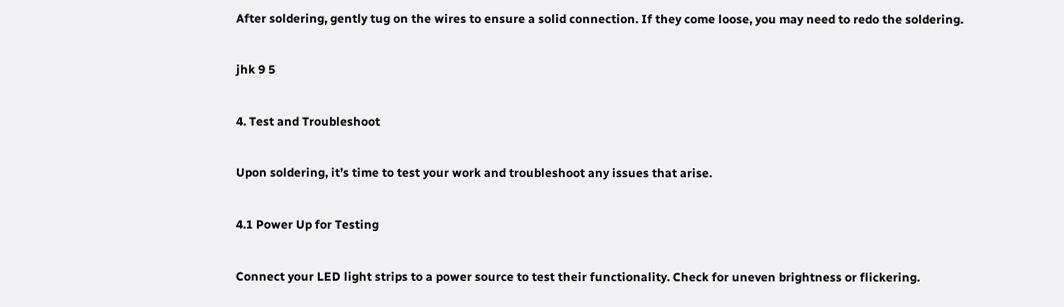After soldering, gently tug on the wires to ensure a solid connection. If they come loose, you may need to redo the soldering.

jhk 9 5

4. Test and Troubleshoot

Upon soldering, it’s time to test your work and troubleshoot any issues that arise.

4.1 Power Up for Testing

Connect your LED light strips to a power source to test their functionality. Check for uneven brightness or flickering.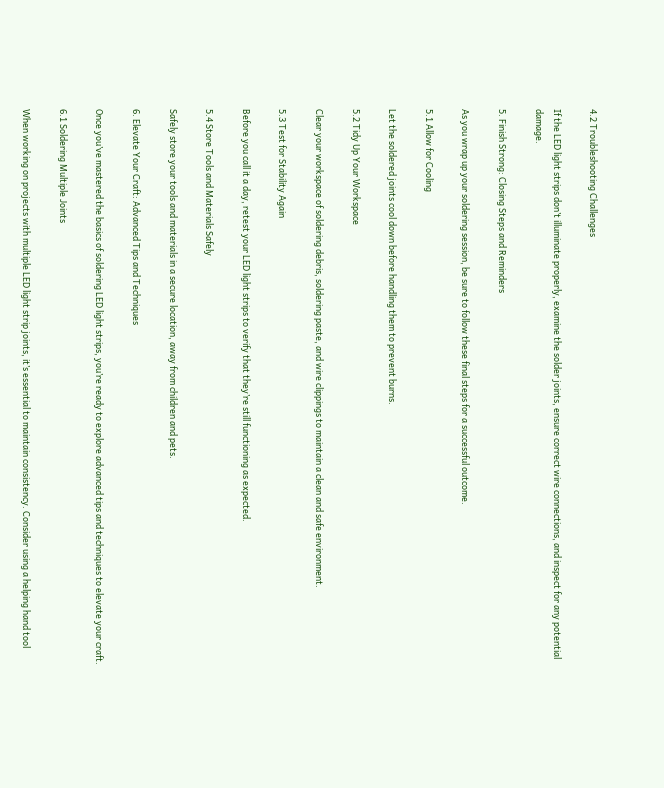4.2 Troubleshooting Challenges

If the LED light strips don’t illuminate properly, examine the solder joints, ensure correct wire connections, and inspect for any potential damage.

5. Finish Strong: Closing Steps and Reminders

As you wrap up your soldering session, be sure to follow these final steps for a successful outcome.

5.1 Allow for Cooling

Let the soldered joints cool down before handling them to prevent burns.

5.2 Tidy Up Your Workspace

Clear your workspace of soldering debris, soldering paste, and wire clippings to maintain a clean and safe environment.

5.3 Test for Stability Again

Before you call it a day, retest your LED light strips to verify that they’re still functioning as expected.

5.4 Store Tools and Materials Safely

Safely store your tools and materials in a secure location, away from children and pets.

6. Elevate Your Craft: Advanced Tips and Techniques

Once you’ve mastered the basics of soldering LED light strips, you’re ready to explore advanced tips and techniques to elevate your craft.

6.1 Soldering Multiple Joints

When working on projects with multiple LED light strip joints, it’s essential to maintain consistency. Consider using a helping hand tool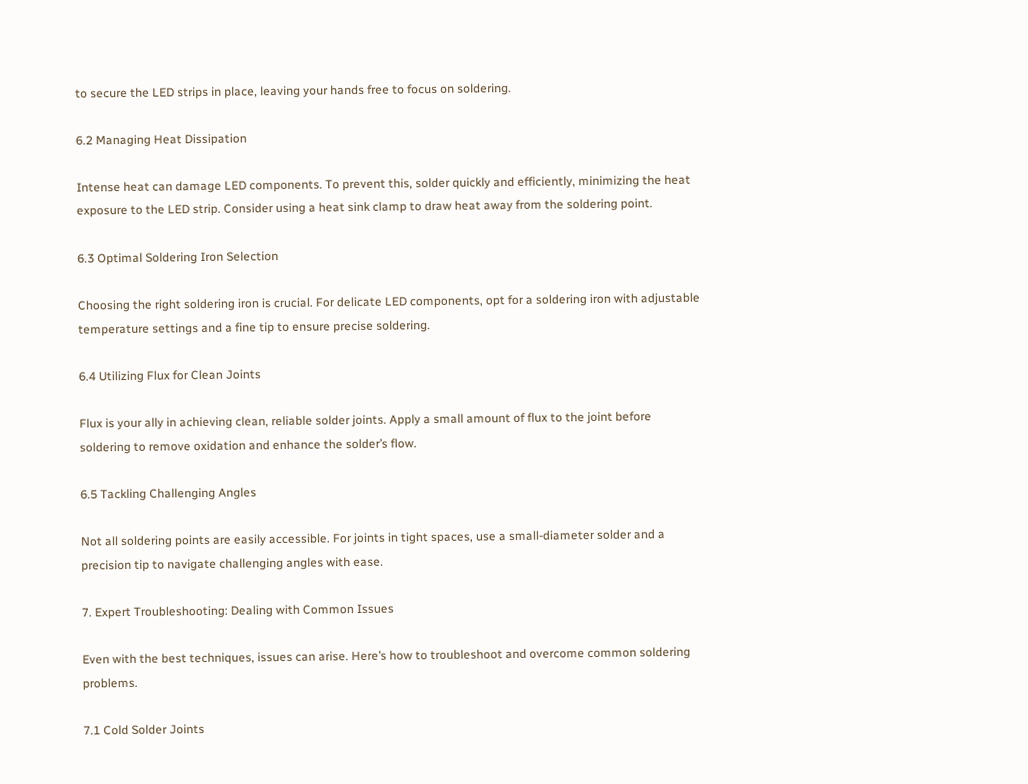to secure the LED strips in place, leaving your hands free to focus on soldering.

6.2 Managing Heat Dissipation

Intense heat can damage LED components. To prevent this, solder quickly and efficiently, minimizing the heat exposure to the LED strip. Consider using a heat sink clamp to draw heat away from the soldering point.

6.3 Optimal Soldering Iron Selection

Choosing the right soldering iron is crucial. For delicate LED components, opt for a soldering iron with adjustable temperature settings and a fine tip to ensure precise soldering.

6.4 Utilizing Flux for Clean Joints

Flux is your ally in achieving clean, reliable solder joints. Apply a small amount of flux to the joint before soldering to remove oxidation and enhance the solder’s flow.

6.5 Tackling Challenging Angles

Not all soldering points are easily accessible. For joints in tight spaces, use a small-diameter solder and a precision tip to navigate challenging angles with ease.

7. Expert Troubleshooting: Dealing with Common Issues

Even with the best techniques, issues can arise. Here’s how to troubleshoot and overcome common soldering problems.

7.1 Cold Solder Joints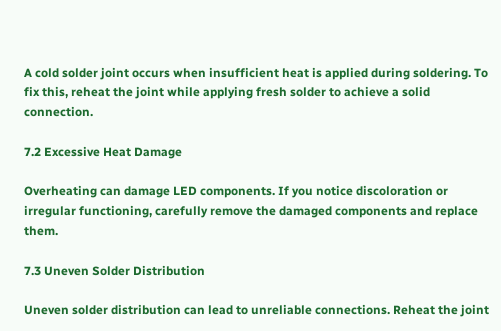A cold solder joint occurs when insufficient heat is applied during soldering. To fix this, reheat the joint while applying fresh solder to achieve a solid connection.

7.2 Excessive Heat Damage

Overheating can damage LED components. If you notice discoloration or irregular functioning, carefully remove the damaged components and replace them.

7.3 Uneven Solder Distribution

Uneven solder distribution can lead to unreliable connections. Reheat the joint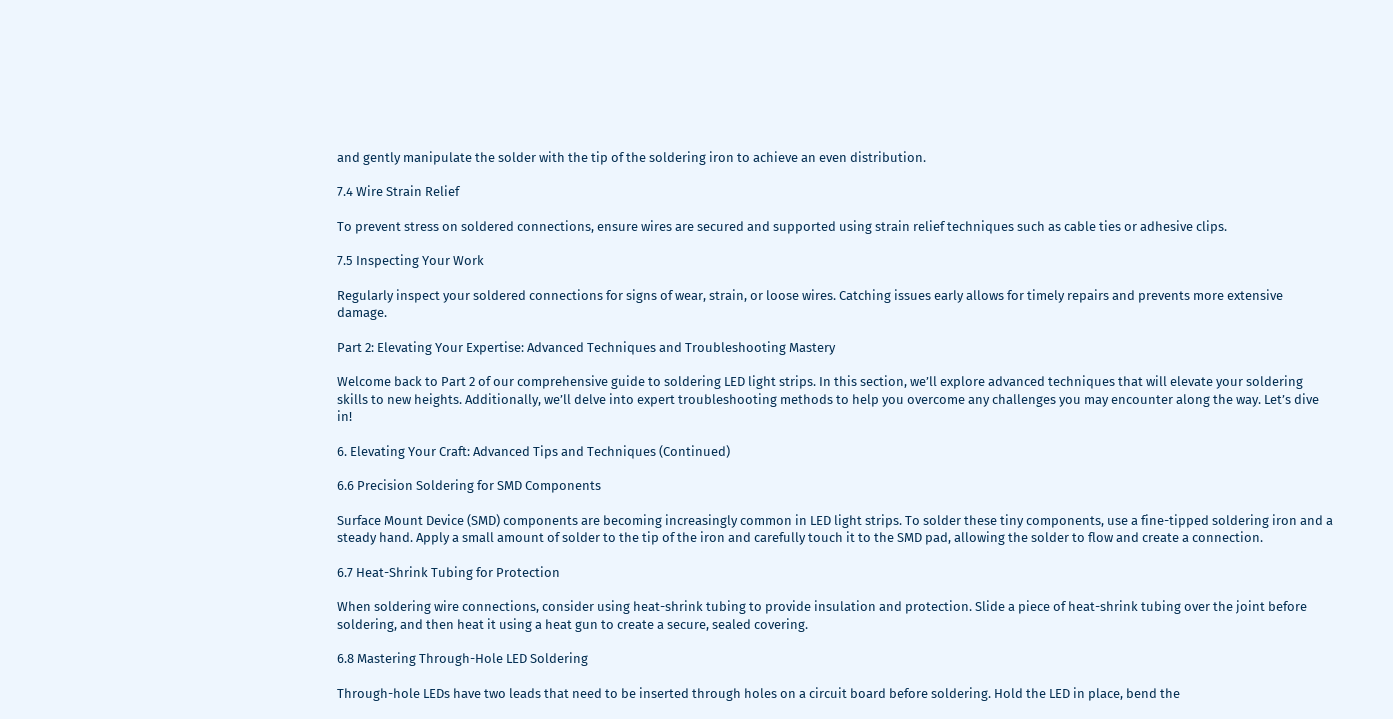and gently manipulate the solder with the tip of the soldering iron to achieve an even distribution.

7.4 Wire Strain Relief

To prevent stress on soldered connections, ensure wires are secured and supported using strain relief techniques such as cable ties or adhesive clips.

7.5 Inspecting Your Work

Regularly inspect your soldered connections for signs of wear, strain, or loose wires. Catching issues early allows for timely repairs and prevents more extensive damage.

Part 2: Elevating Your Expertise: Advanced Techniques and Troubleshooting Mastery

Welcome back to Part 2 of our comprehensive guide to soldering LED light strips. In this section, we’ll explore advanced techniques that will elevate your soldering skills to new heights. Additionally, we’ll delve into expert troubleshooting methods to help you overcome any challenges you may encounter along the way. Let’s dive in!

6. Elevating Your Craft: Advanced Tips and Techniques (Continued)

6.6 Precision Soldering for SMD Components

Surface Mount Device (SMD) components are becoming increasingly common in LED light strips. To solder these tiny components, use a fine-tipped soldering iron and a steady hand. Apply a small amount of solder to the tip of the iron and carefully touch it to the SMD pad, allowing the solder to flow and create a connection.

6.7 Heat-Shrink Tubing for Protection

When soldering wire connections, consider using heat-shrink tubing to provide insulation and protection. Slide a piece of heat-shrink tubing over the joint before soldering, and then heat it using a heat gun to create a secure, sealed covering.

6.8 Mastering Through-Hole LED Soldering

Through-hole LEDs have two leads that need to be inserted through holes on a circuit board before soldering. Hold the LED in place, bend the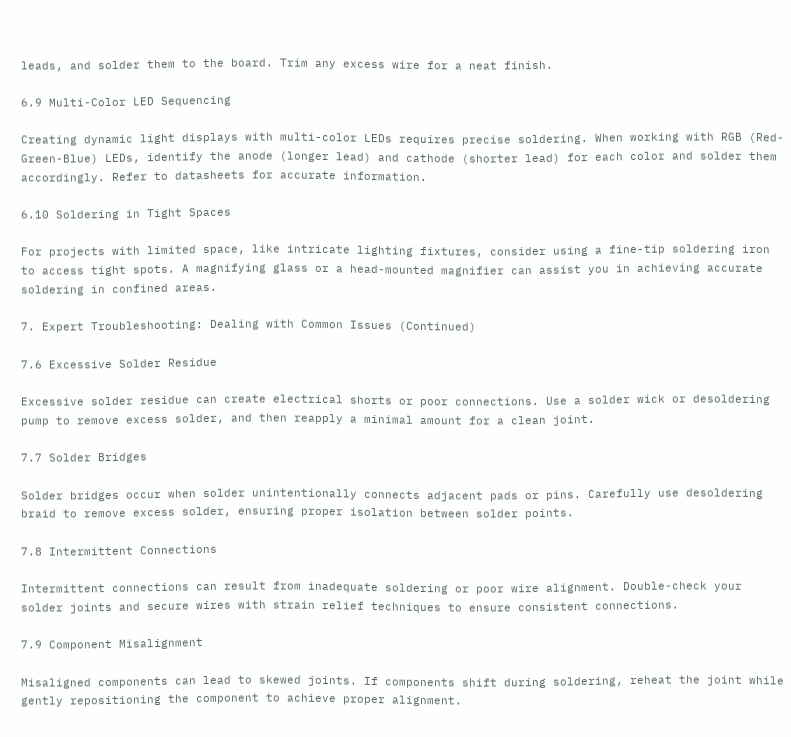leads, and solder them to the board. Trim any excess wire for a neat finish.

6.9 Multi-Color LED Sequencing

Creating dynamic light displays with multi-color LEDs requires precise soldering. When working with RGB (Red-Green-Blue) LEDs, identify the anode (longer lead) and cathode (shorter lead) for each color and solder them accordingly. Refer to datasheets for accurate information.

6.10 Soldering in Tight Spaces

For projects with limited space, like intricate lighting fixtures, consider using a fine-tip soldering iron to access tight spots. A magnifying glass or a head-mounted magnifier can assist you in achieving accurate soldering in confined areas.

7. Expert Troubleshooting: Dealing with Common Issues (Continued)

7.6 Excessive Solder Residue

Excessive solder residue can create electrical shorts or poor connections. Use a solder wick or desoldering pump to remove excess solder, and then reapply a minimal amount for a clean joint.

7.7 Solder Bridges

Solder bridges occur when solder unintentionally connects adjacent pads or pins. Carefully use desoldering braid to remove excess solder, ensuring proper isolation between solder points.

7.8 Intermittent Connections

Intermittent connections can result from inadequate soldering or poor wire alignment. Double-check your solder joints and secure wires with strain relief techniques to ensure consistent connections.

7.9 Component Misalignment

Misaligned components can lead to skewed joints. If components shift during soldering, reheat the joint while gently repositioning the component to achieve proper alignment.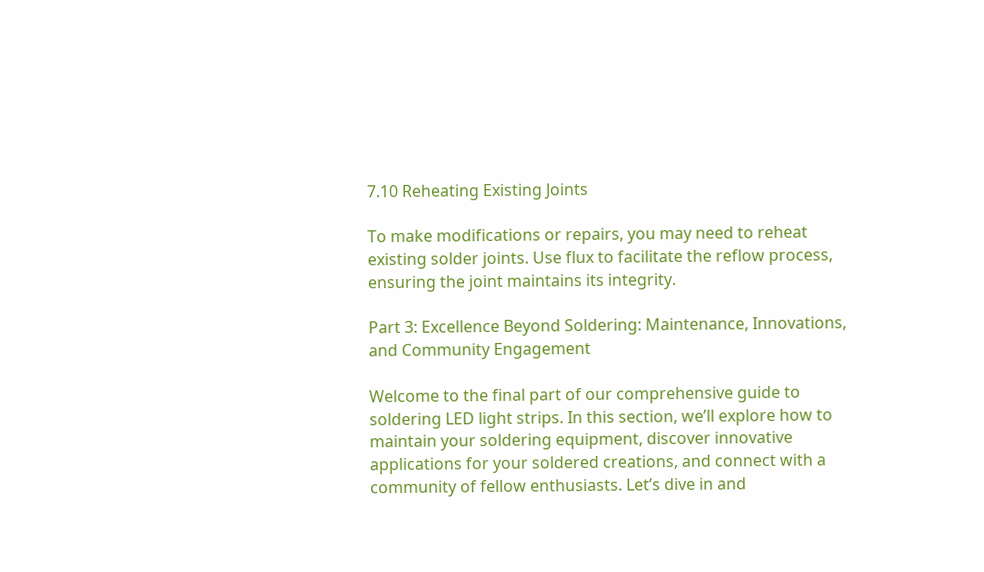7.10 Reheating Existing Joints

To make modifications or repairs, you may need to reheat existing solder joints. Use flux to facilitate the reflow process, ensuring the joint maintains its integrity.

Part 3: Excellence Beyond Soldering: Maintenance, Innovations, and Community Engagement

Welcome to the final part of our comprehensive guide to soldering LED light strips. In this section, we’ll explore how to maintain your soldering equipment, discover innovative applications for your soldered creations, and connect with a community of fellow enthusiasts. Let’s dive in and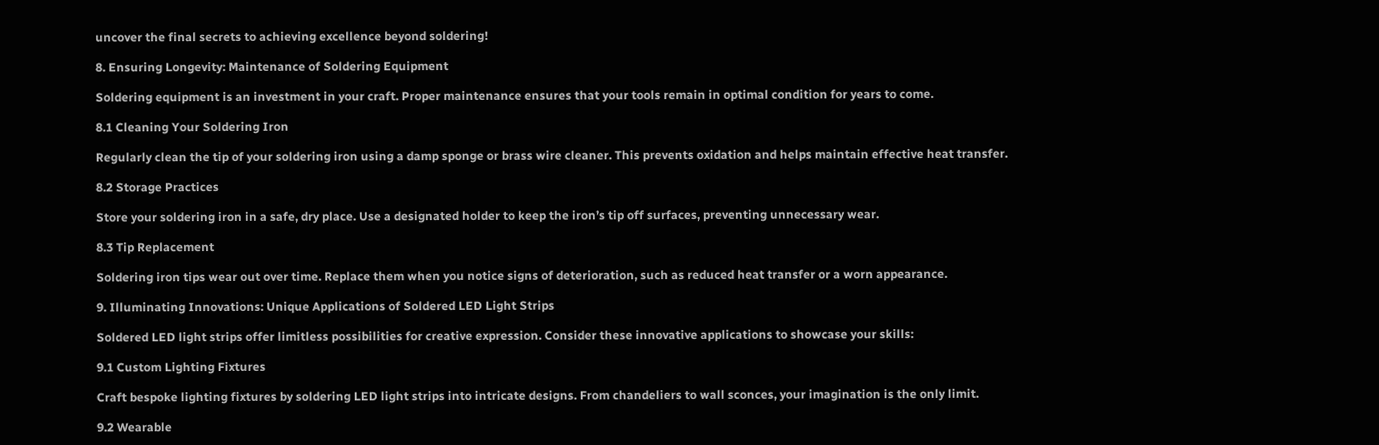uncover the final secrets to achieving excellence beyond soldering!

8. Ensuring Longevity: Maintenance of Soldering Equipment

Soldering equipment is an investment in your craft. Proper maintenance ensures that your tools remain in optimal condition for years to come.

8.1 Cleaning Your Soldering Iron

Regularly clean the tip of your soldering iron using a damp sponge or brass wire cleaner. This prevents oxidation and helps maintain effective heat transfer.

8.2 Storage Practices

Store your soldering iron in a safe, dry place. Use a designated holder to keep the iron’s tip off surfaces, preventing unnecessary wear.

8.3 Tip Replacement

Soldering iron tips wear out over time. Replace them when you notice signs of deterioration, such as reduced heat transfer or a worn appearance.

9. Illuminating Innovations: Unique Applications of Soldered LED Light Strips

Soldered LED light strips offer limitless possibilities for creative expression. Consider these innovative applications to showcase your skills:

9.1 Custom Lighting Fixtures

Craft bespoke lighting fixtures by soldering LED light strips into intricate designs. From chandeliers to wall sconces, your imagination is the only limit.

9.2 Wearable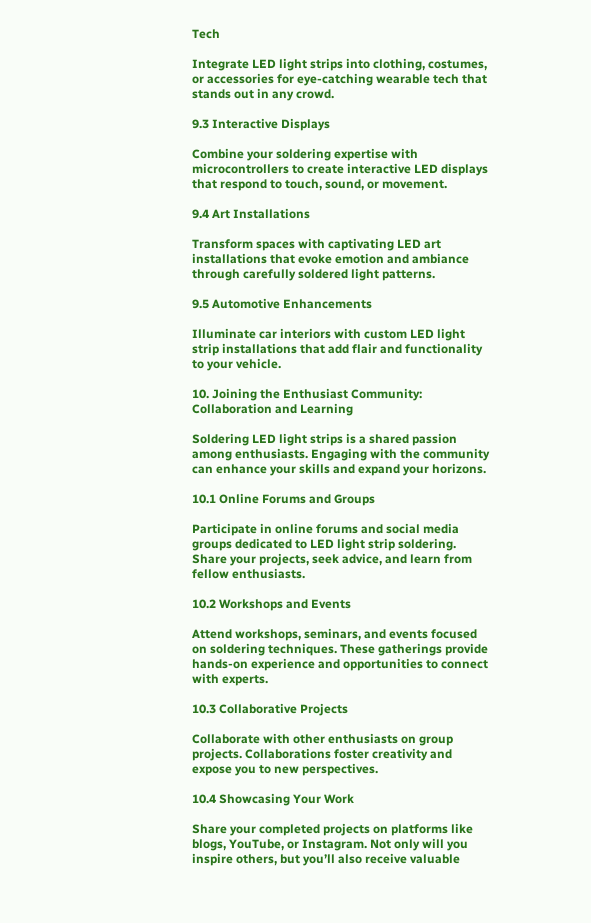Tech

Integrate LED light strips into clothing, costumes, or accessories for eye-catching wearable tech that stands out in any crowd.

9.3 Interactive Displays

Combine your soldering expertise with microcontrollers to create interactive LED displays that respond to touch, sound, or movement.

9.4 Art Installations

Transform spaces with captivating LED art installations that evoke emotion and ambiance through carefully soldered light patterns.

9.5 Automotive Enhancements

Illuminate car interiors with custom LED light strip installations that add flair and functionality to your vehicle.

10. Joining the Enthusiast Community: Collaboration and Learning

Soldering LED light strips is a shared passion among enthusiasts. Engaging with the community can enhance your skills and expand your horizons.

10.1 Online Forums and Groups

Participate in online forums and social media groups dedicated to LED light strip soldering. Share your projects, seek advice, and learn from fellow enthusiasts.

10.2 Workshops and Events

Attend workshops, seminars, and events focused on soldering techniques. These gatherings provide hands-on experience and opportunities to connect with experts.

10.3 Collaborative Projects

Collaborate with other enthusiasts on group projects. Collaborations foster creativity and expose you to new perspectives.

10.4 Showcasing Your Work

Share your completed projects on platforms like blogs, YouTube, or Instagram. Not only will you inspire others, but you’ll also receive valuable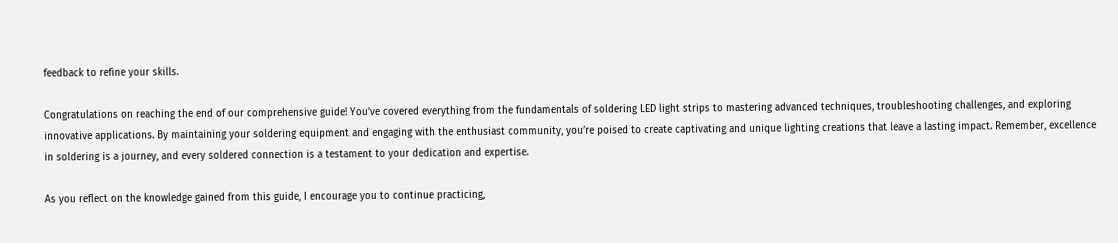feedback to refine your skills.

Congratulations on reaching the end of our comprehensive guide! You’ve covered everything from the fundamentals of soldering LED light strips to mastering advanced techniques, troubleshooting challenges, and exploring innovative applications. By maintaining your soldering equipment and engaging with the enthusiast community, you’re poised to create captivating and unique lighting creations that leave a lasting impact. Remember, excellence in soldering is a journey, and every soldered connection is a testament to your dedication and expertise.

As you reflect on the knowledge gained from this guide, I encourage you to continue practicing,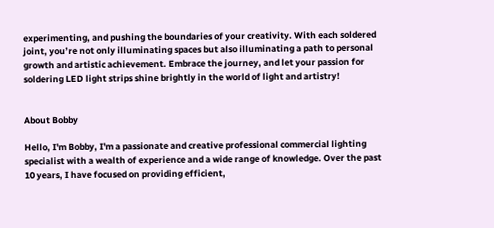experimenting, and pushing the boundaries of your creativity. With each soldered joint, you’re not only illuminating spaces but also illuminating a path to personal growth and artistic achievement. Embrace the journey, and let your passion for soldering LED light strips shine brightly in the world of light and artistry!


About Bobby

Hello, I'm Bobby, I'm a passionate and creative professional commercial lighting specialist with a wealth of experience and a wide range of knowledge. Over the past 10 years, I have focused on providing efficient,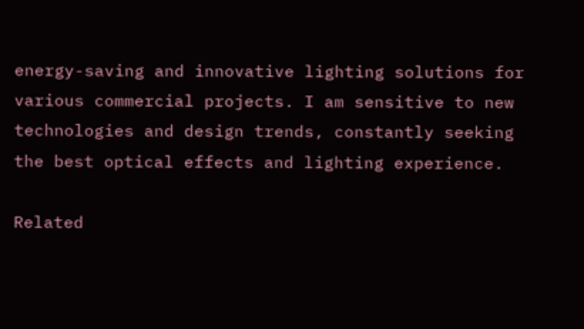energy-saving and innovative lighting solutions for various commercial projects. I am sensitive to new technologies and design trends, constantly seeking the best optical effects and lighting experience.

Related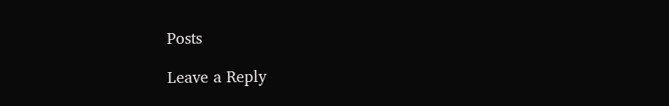Posts

Leave a Reply